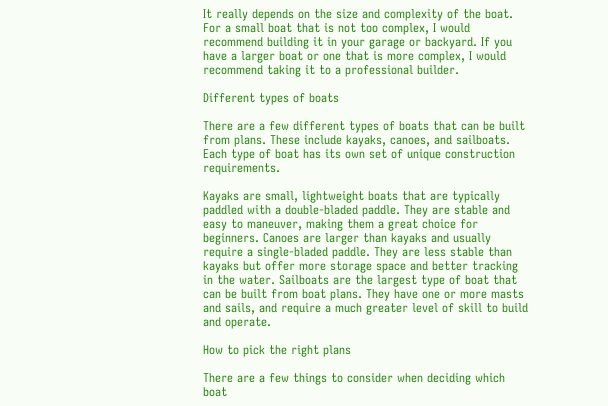It really depends on the size and complexity of the boat. For a small boat that is not too complex, I would recommend building it in your garage or backyard. If you have a larger boat or one that is more complex, I would recommend taking it to a professional builder.

Different types of boats

There are a few different types of boats that can be built from plans. These include kayaks, canoes, and sailboats. Each type of boat has its own set of unique construction requirements.

Kayaks are small, lightweight boats that are typically paddled with a double-bladed paddle. They are stable and easy to maneuver, making them a great choice for beginners. Canoes are larger than kayaks and usually require a single-bladed paddle. They are less stable than kayaks but offer more storage space and better tracking in the water. Sailboats are the largest type of boat that can be built from boat plans. They have one or more masts and sails, and require a much greater level of skill to build and operate.

How to pick the right plans

There are a few things to consider when deciding which boat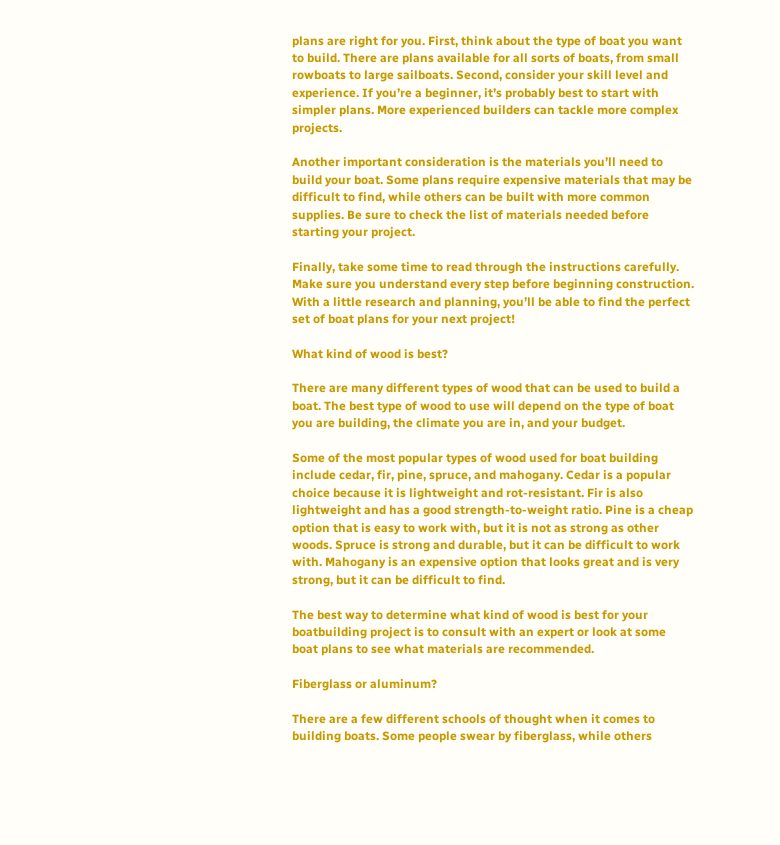plans are right for you. First, think about the type of boat you want to build. There are plans available for all sorts of boats, from small rowboats to large sailboats. Second, consider your skill level and experience. If you’re a beginner, it’s probably best to start with simpler plans. More experienced builders can tackle more complex projects.

Another important consideration is the materials you’ll need to build your boat. Some plans require expensive materials that may be difficult to find, while others can be built with more common supplies. Be sure to check the list of materials needed before starting your project.

Finally, take some time to read through the instructions carefully. Make sure you understand every step before beginning construction. With a little research and planning, you’ll be able to find the perfect set of boat plans for your next project!

What kind of wood is best?

There are many different types of wood that can be used to build a boat. The best type of wood to use will depend on the type of boat you are building, the climate you are in, and your budget.

Some of the most popular types of wood used for boat building include cedar, fir, pine, spruce, and mahogany. Cedar is a popular choice because it is lightweight and rot-resistant. Fir is also lightweight and has a good strength-to-weight ratio. Pine is a cheap option that is easy to work with, but it is not as strong as other woods. Spruce is strong and durable, but it can be difficult to work with. Mahogany is an expensive option that looks great and is very strong, but it can be difficult to find.

The best way to determine what kind of wood is best for your boatbuilding project is to consult with an expert or look at some boat plans to see what materials are recommended.

Fiberglass or aluminum?

There are a few different schools of thought when it comes to building boats. Some people swear by fiberglass, while others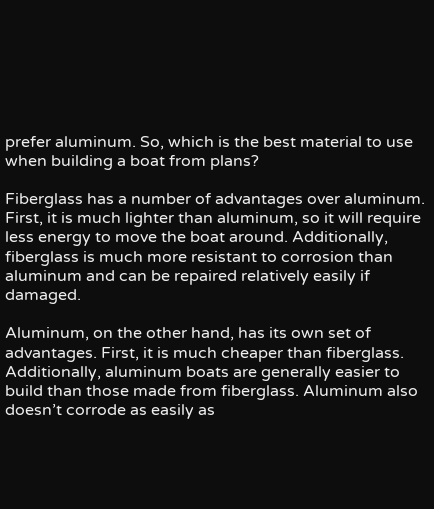prefer aluminum. So, which is the best material to use when building a boat from plans?

Fiberglass has a number of advantages over aluminum. First, it is much lighter than aluminum, so it will require less energy to move the boat around. Additionally, fiberglass is much more resistant to corrosion than aluminum and can be repaired relatively easily if damaged.

Aluminum, on the other hand, has its own set of advantages. First, it is much cheaper than fiberglass. Additionally, aluminum boats are generally easier to build than those made from fiberglass. Aluminum also doesn’t corrode as easily as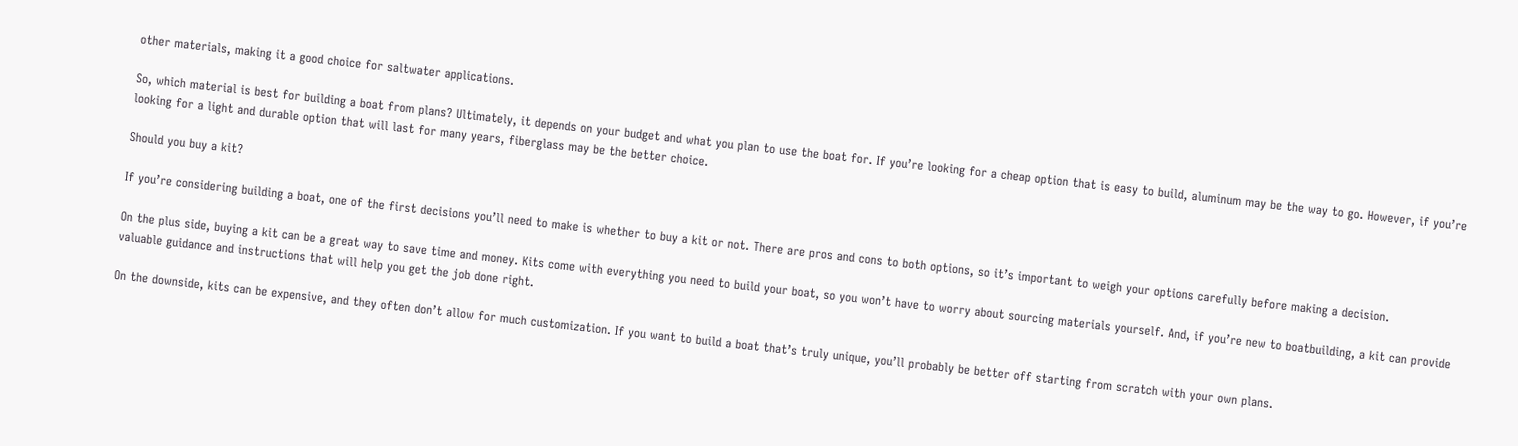other materials, making it a good choice for saltwater applications.

So, which material is best for building a boat from plans? Ultimately, it depends on your budget and what you plan to use the boat for. If you’re looking for a cheap option that is easy to build, aluminum may be the way to go. However, if you’re looking for a light and durable option that will last for many years, fiberglass may be the better choice.

Should you buy a kit?

If you’re considering building a boat, one of the first decisions you’ll need to make is whether to buy a kit or not. There are pros and cons to both options, so it’s important to weigh your options carefully before making a decision.

On the plus side, buying a kit can be a great way to save time and money. Kits come with everything you need to build your boat, so you won’t have to worry about sourcing materials yourself. And, if you’re new to boatbuilding, a kit can provide valuable guidance and instructions that will help you get the job done right.

On the downside, kits can be expensive, and they often don’t allow for much customization. If you want to build a boat that’s truly unique, you’ll probably be better off starting from scratch with your own plans.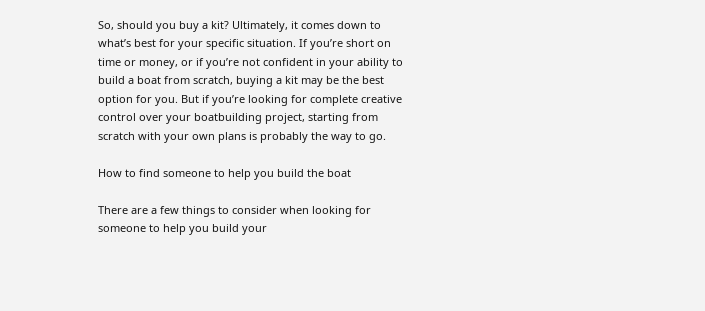So, should you buy a kit? Ultimately, it comes down to what’s best for your specific situation. If you’re short on time or money, or if you’re not confident in your ability to build a boat from scratch, buying a kit may be the best option for you. But if you’re looking for complete creative control over your boatbuilding project, starting from scratch with your own plans is probably the way to go.

How to find someone to help you build the boat

There are a few things to consider when looking for someone to help you build your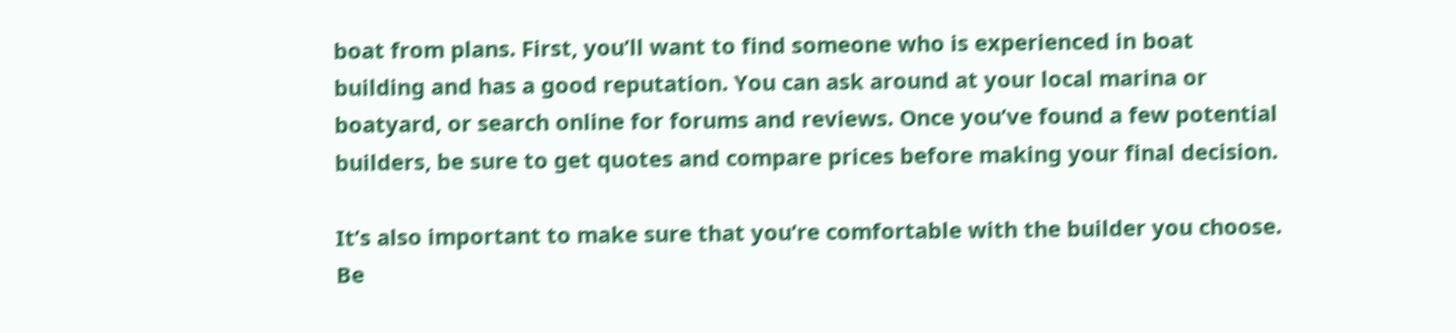boat from plans. First, you’ll want to find someone who is experienced in boat building and has a good reputation. You can ask around at your local marina or boatyard, or search online for forums and reviews. Once you’ve found a few potential builders, be sure to get quotes and compare prices before making your final decision.

It’s also important to make sure that you’re comfortable with the builder you choose. Be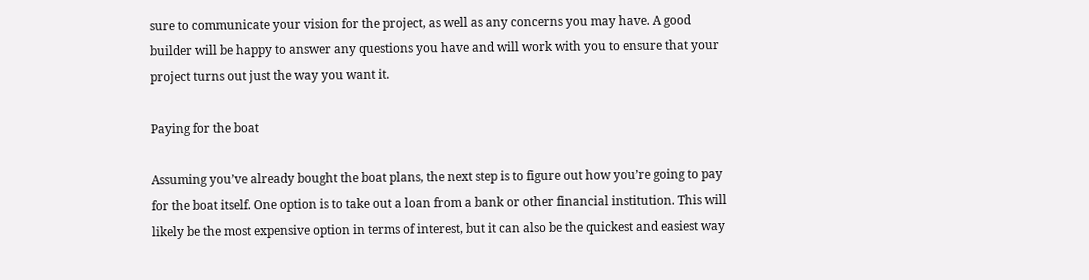sure to communicate your vision for the project, as well as any concerns you may have. A good builder will be happy to answer any questions you have and will work with you to ensure that your project turns out just the way you want it.

Paying for the boat

Assuming you’ve already bought the boat plans, the next step is to figure out how you’re going to pay for the boat itself. One option is to take out a loan from a bank or other financial institution. This will likely be the most expensive option in terms of interest, but it can also be the quickest and easiest way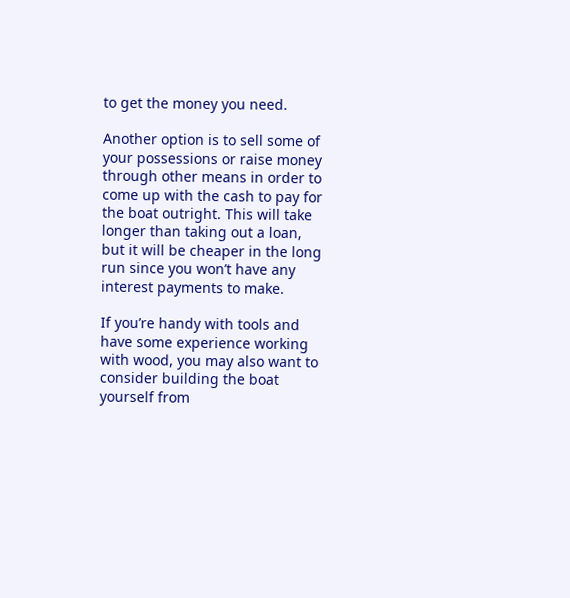to get the money you need.

Another option is to sell some of your possessions or raise money through other means in order to come up with the cash to pay for the boat outright. This will take longer than taking out a loan, but it will be cheaper in the long run since you won’t have any interest payments to make.

If you’re handy with tools and have some experience working with wood, you may also want to consider building the boat yourself from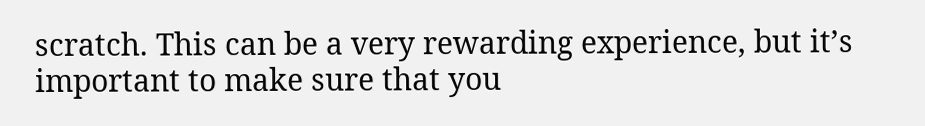scratch. This can be a very rewarding experience, but it’s important to make sure that you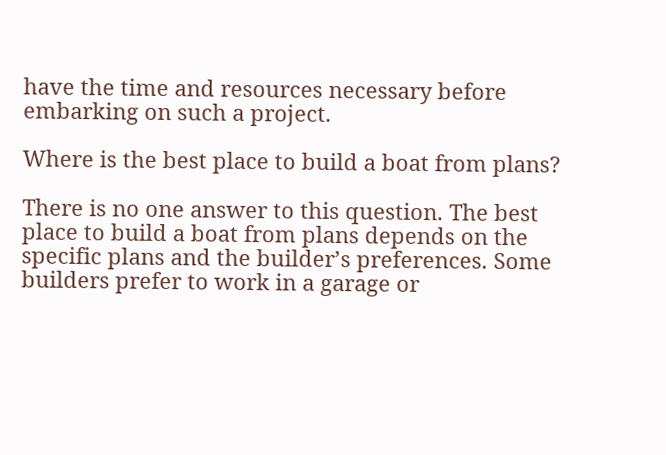have the time and resources necessary before embarking on such a project.

Where is the best place to build a boat from plans?

There is no one answer to this question. The best place to build a boat from plans depends on the specific plans and the builder’s preferences. Some builders prefer to work in a garage or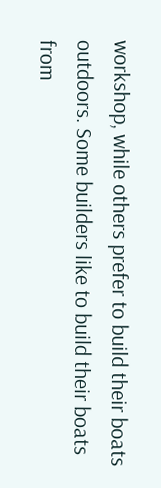workshop, while others prefer to build their boats outdoors. Some builders like to build their boats from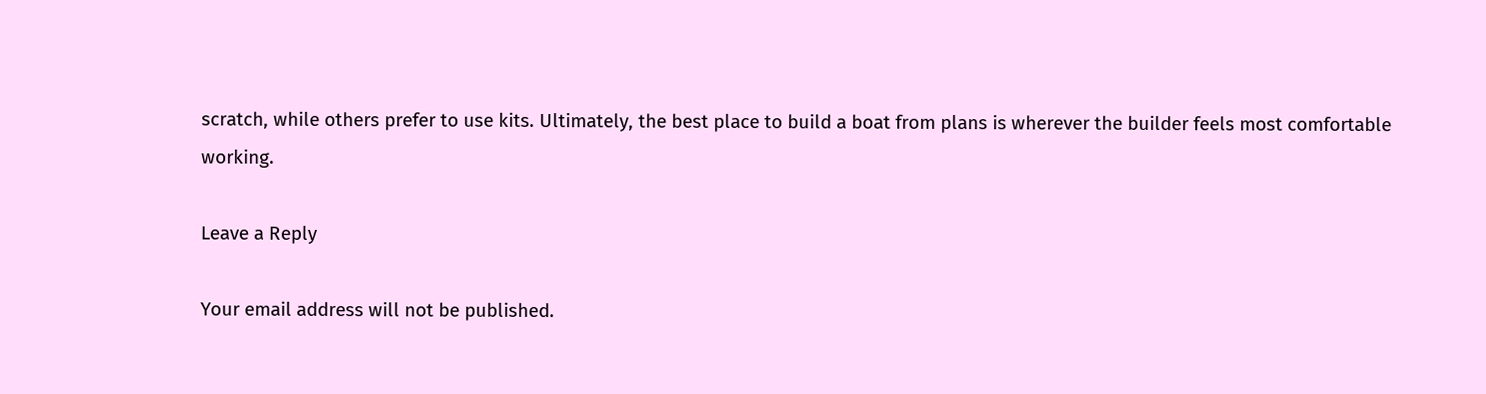scratch, while others prefer to use kits. Ultimately, the best place to build a boat from plans is wherever the builder feels most comfortable working.

Leave a Reply

Your email address will not be published.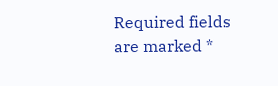Required fields are marked *